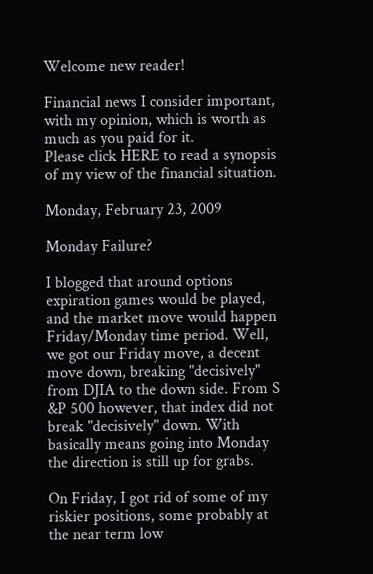Welcome new reader!

Financial news I consider important, with my opinion, which is worth as much as you paid for it.
Please click HERE to read a synopsis of my view of the financial situation.

Monday, February 23, 2009

Monday Failure?

I blogged that around options expiration games would be played, and the market move would happen Friday/Monday time period. Well, we got our Friday move, a decent move down, breaking "decisively" from DJIA to the down side. From S &P 500 however, that index did not break "decisively" down. With basically means going into Monday the direction is still up for grabs.

On Friday, I got rid of some of my riskier positions, some probably at the near term low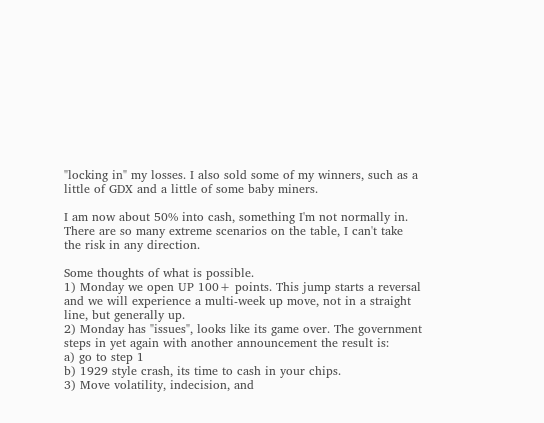"locking in" my losses. I also sold some of my winners, such as a little of GDX and a little of some baby miners.

I am now about 50% into cash, something I'm not normally in. There are so many extreme scenarios on the table, I can't take the risk in any direction.

Some thoughts of what is possible.
1) Monday we open UP 100+ points. This jump starts a reversal and we will experience a multi-week up move, not in a straight line, but generally up.
2) Monday has "issues", looks like its game over. The government steps in yet again with another announcement the result is:
a) go to step 1
b) 1929 style crash, its time to cash in your chips.
3) Move volatility, indecision, and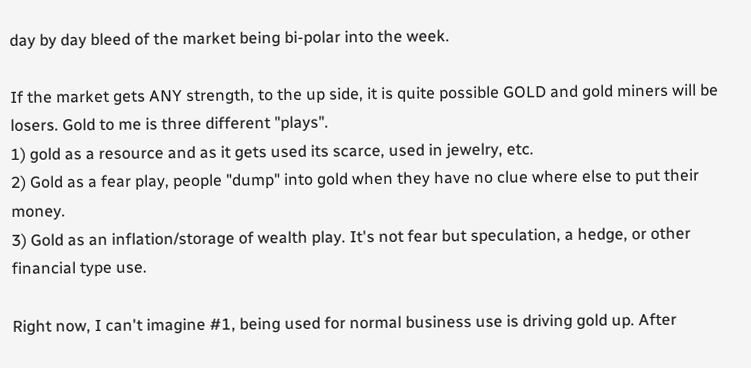day by day bleed of the market being bi-polar into the week.

If the market gets ANY strength, to the up side, it is quite possible GOLD and gold miners will be losers. Gold to me is three different "plays".
1) gold as a resource and as it gets used its scarce, used in jewelry, etc.
2) Gold as a fear play, people "dump" into gold when they have no clue where else to put their money.
3) Gold as an inflation/storage of wealth play. It's not fear but speculation, a hedge, or other financial type use.

Right now, I can't imagine #1, being used for normal business use is driving gold up. After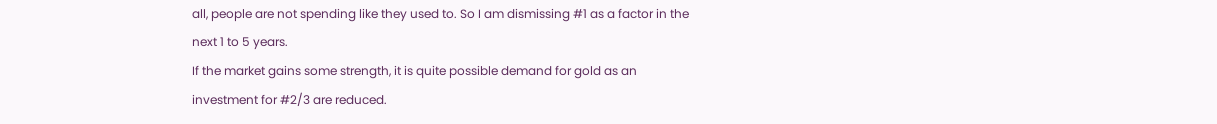all, people are not spending like they used to. So I am dismissing #1 as a factor in the next 1 to 5 years.
If the market gains some strength, it is quite possible demand for gold as an investment for #2/3 are reduced.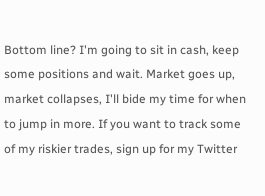Bottom line? I'm going to sit in cash, keep some positions and wait. Market goes up, market collapses, I'll bide my time for when to jump in more. If you want to track some of my riskier trades, sign up for my Twitter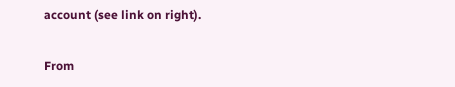account (see link on right).

From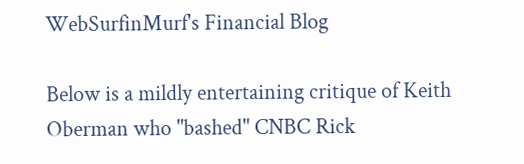WebSurfinMurf's Financial Blog

Below is a mildly entertaining critique of Keith Oberman who "bashed" CNBC Rick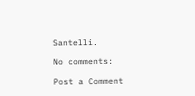Santelli.

No comments:

Post a Comment